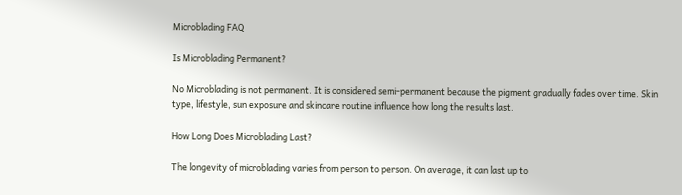Microblading FAQ

Is Microblading Permanent?

No Microblading is not permanent. It is considered semi-permanent because the pigment gradually fades over time. Skin type, lifestyle, sun exposure and skincare routine influence how long the results last.

How Long Does Microblading Last?

The longevity of microblading varies from person to person. On average, it can last up to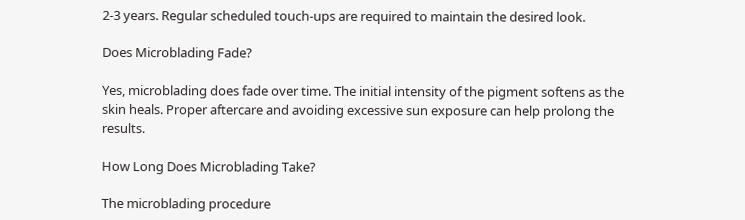2-3 years. Regular scheduled touch-ups are required to maintain the desired look.

Does Microblading Fade?

Yes, microblading does fade over time. The initial intensity of the pigment softens as the skin heals. Proper aftercare and avoiding excessive sun exposure can help prolong the results.

How Long Does Microblading Take?

The microblading procedure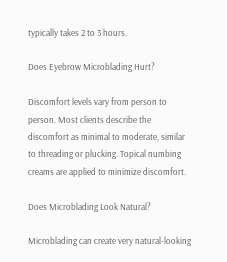typically takes 2 to 3 hours.

Does Eyebrow Microblading Hurt?

Discomfort levels vary from person to person. Most clients describe the discomfort as minimal to moderate, similar to threading or plucking. Topical numbing creams are applied to minimize discomfort.

Does Microblading Look Natural?

Microblading can create very natural-looking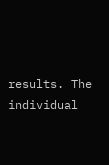results. The individual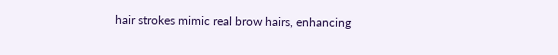hair strokes mimic real brow hairs, enhancing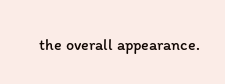the overall appearance.